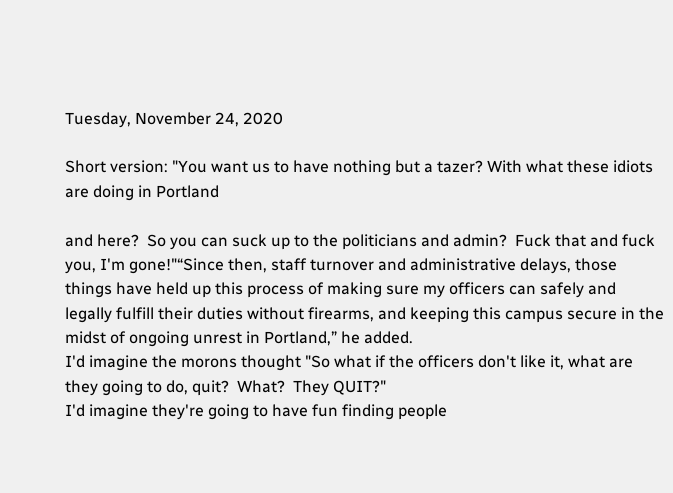Tuesday, November 24, 2020

Short version: "You want us to have nothing but a tazer? With what these idiots are doing in Portland

and here?  So you can suck up to the politicians and admin?  Fuck that and fuck you, I'm gone!"“Since then, staff turnover and administrative delays, those things have held up this process of making sure my officers can safely and legally fulfill their duties without firearms, and keeping this campus secure in the midst of ongoing unrest in Portland,” he added.
I'd imagine the morons thought "So what if the officers don't like it, what are they going to do, quit?  What?  They QUIT?"
I'd imagine they're going to have fun finding people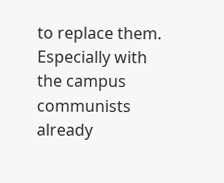to replace them.  Especially with the campus communists already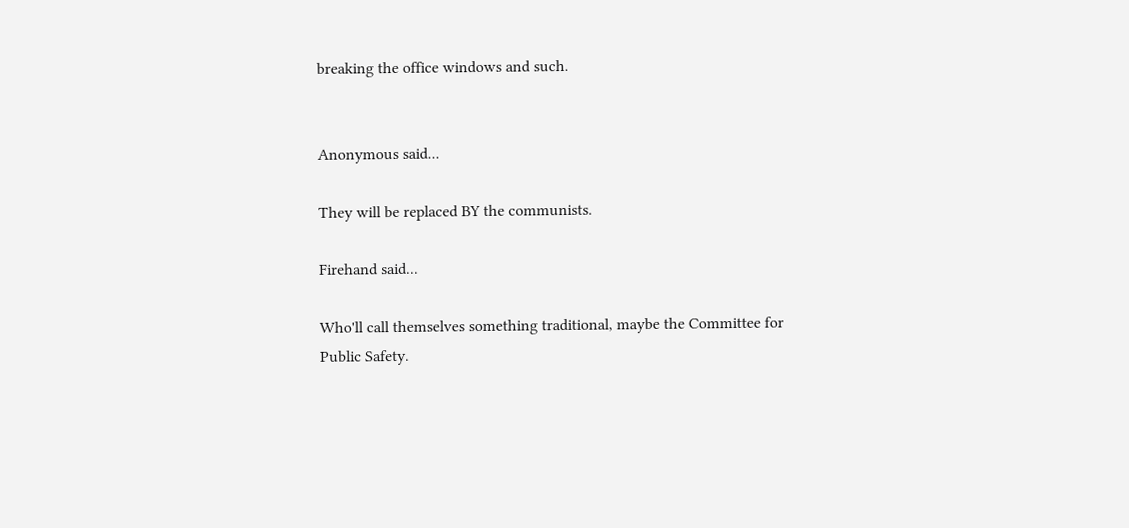breaking the office windows and such.


Anonymous said...

They will be replaced BY the communists.

Firehand said...

Who'll call themselves something traditional, maybe the Committee for Public Safety.